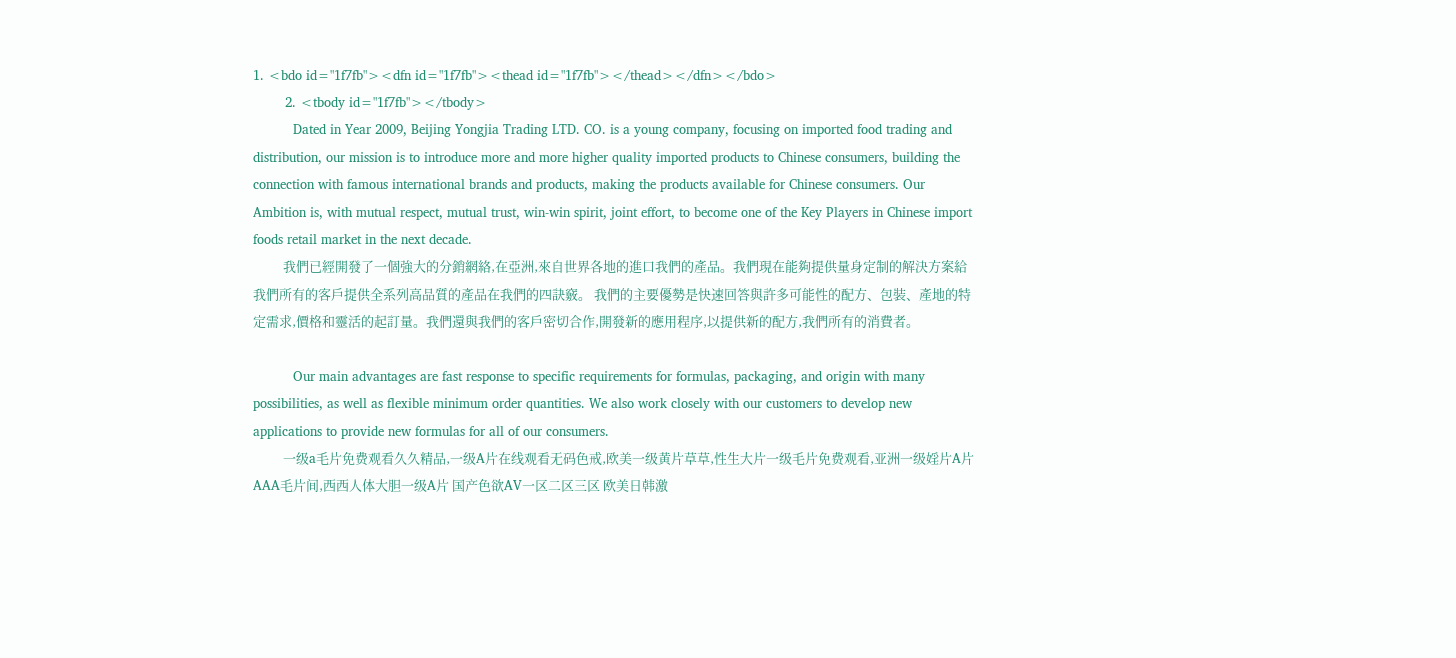1. <bdo id="1f7fb"><dfn id="1f7fb"><thead id="1f7fb"></thead></dfn></bdo>
        2. <tbody id="1f7fb"></tbody>
          Dated in Year 2009, Beijing Yongjia Trading LTD. CO. is a young company, focusing on imported food trading and distribution, our mission is to introduce more and more higher quality imported products to Chinese consumers, building the connection with famous international brands and products, making the products available for Chinese consumers. Our Ambition is, with mutual respect, mutual trust, win-win spirit, joint effort, to become one of the Key Players in Chinese import foods retail market in the next decade.
          我們已經開發了一個強大的分銷網絡,在亞洲,來自世界各地的進口我們的產品。我們現在能夠提供量身定制的解決方案給我們所有的客戶提供全系列高品質的產品在我們的四訣竅。 我們的主要優勢是快速回答與許多可能性的配方、包裝、產地的特定需求,價格和靈活的起訂量。我們還與我們的客戶密切合作,開發新的應用程序,以提供新的配方,我們所有的消費者。

          Our main advantages are fast response to specific requirements for formulas, packaging, and origin with many possibilities, as well as flexible minimum order quantities. We also work closely with our customers to develop new applications to provide new formulas for all of our consumers.
          一级a毛片免费观看久久精品,一级A片在线观看无码色戒,欧美一级黄片草草,性生大片一级毛片免费观看,亚洲一级婬片A片AAA毛片间,西西人体大胆一级A片 国产色欲AV一区二区三区 欧美日韩激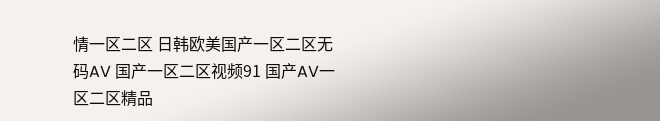情一区二区 日韩欧美国产一区二区无码AV 国产一区二区视频91 国产AV一区二区精品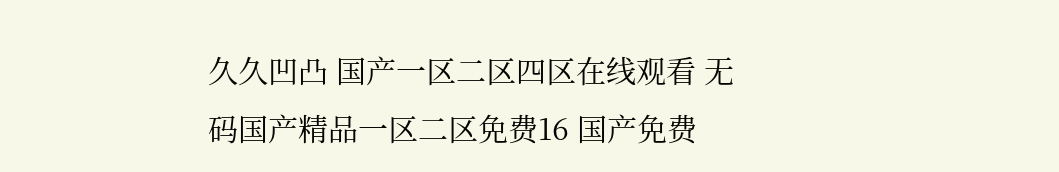久久凹凸 国产一区二区四区在线观看 无码国产精品一区二区免费16 国产免费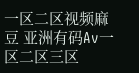一区二区视频麻豆 亚洲有码Av一区二区三区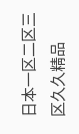日本一区二区三区久久精品